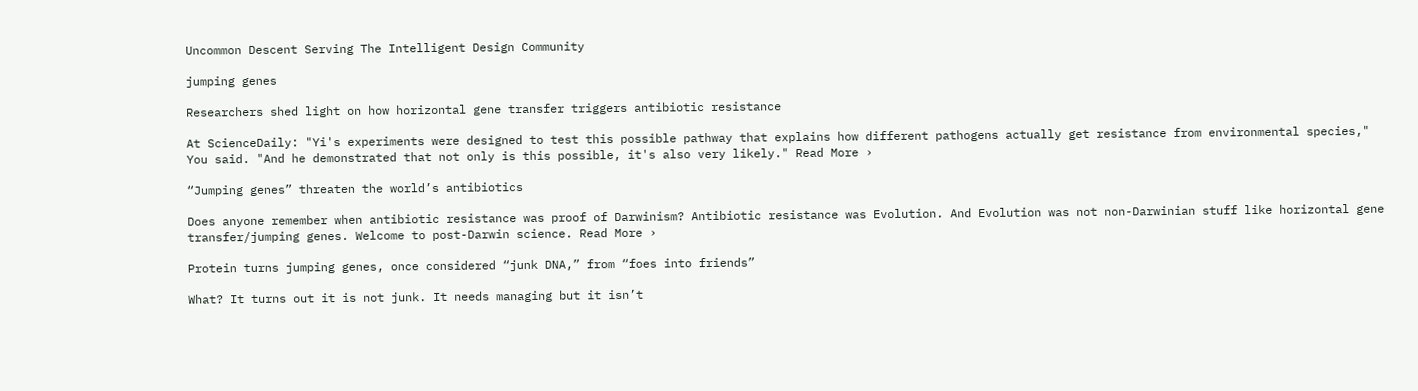Uncommon Descent Serving The Intelligent Design Community

jumping genes

Researchers shed light on how horizontal gene transfer triggers antibiotic resistance

At ScienceDaily: "Yi's experiments were designed to test this possible pathway that explains how different pathogens actually get resistance from environmental species," You said. "And he demonstrated that not only is this possible, it's also very likely." Read More ›

“Jumping genes” threaten the world’s antibiotics

Does anyone remember when antibiotic resistance was proof of Darwinism? Antibiotic resistance was Evolution. And Evolution was not non-Darwinian stuff like horizontal gene transfer/jumping genes. Welcome to post-Darwin science. Read More ›

Protein turns jumping genes, once considered “junk DNA,” from “foes into friends”

What? It turns out it is not junk. It needs managing but it isn’t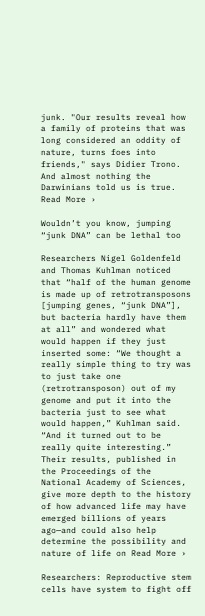junk. "Our results reveal how a family of proteins that was long considered an oddity of nature, turns foes into friends," says Didier Trono. And almost nothing the Darwinians told us is true. Read More ›

Wouldn’t you know, jumping “junk DNA” can be lethal too

Researchers Nigel Goldenfeld and Thomas Kuhlman noticed that “half of the human genome is made up of retrotransposons [jumping genes, “junk DNA”], but bacteria hardly have them at all” and wondered what would happen if they just inserted some: “We thought a really simple thing to try was to just take one (retrotransposon) out of my genome and put it into the bacteria just to see what would happen,” Kuhlman said. “And it turned out to be really quite interesting.” Their results, published in the Proceedings of the National Academy of Sciences, give more depth to the history of how advanced life may have emerged billions of years ago—and could also help determine the possibility and nature of life on Read More ›

Researchers: Reproductive stem cells have system to fight off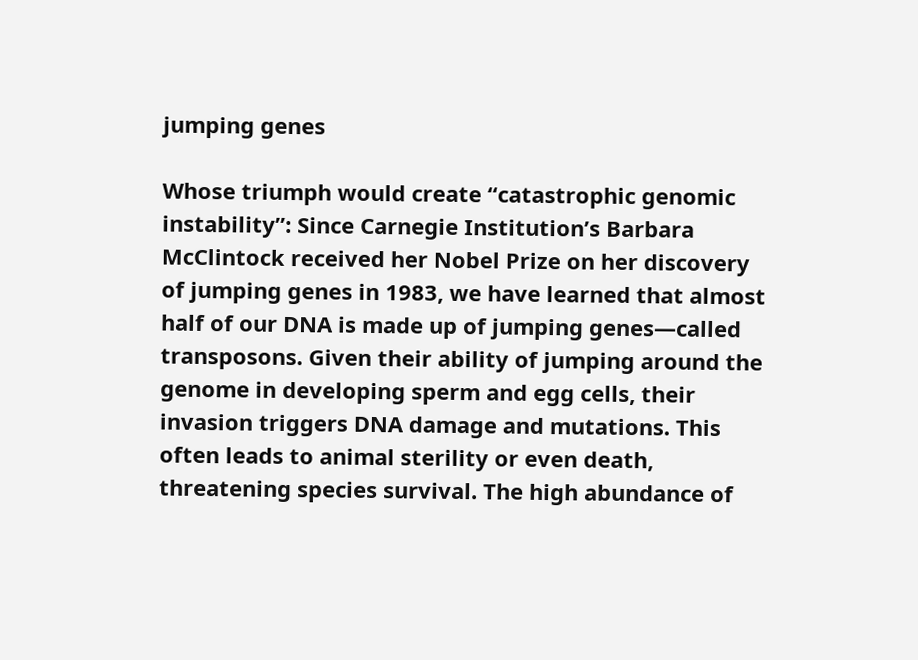jumping genes

Whose triumph would create “catastrophic genomic instability”: Since Carnegie Institution’s Barbara McClintock received her Nobel Prize on her discovery of jumping genes in 1983, we have learned that almost half of our DNA is made up of jumping genes—called transposons. Given their ability of jumping around the genome in developing sperm and egg cells, their invasion triggers DNA damage and mutations. This often leads to animal sterility or even death, threatening species survival. The high abundance of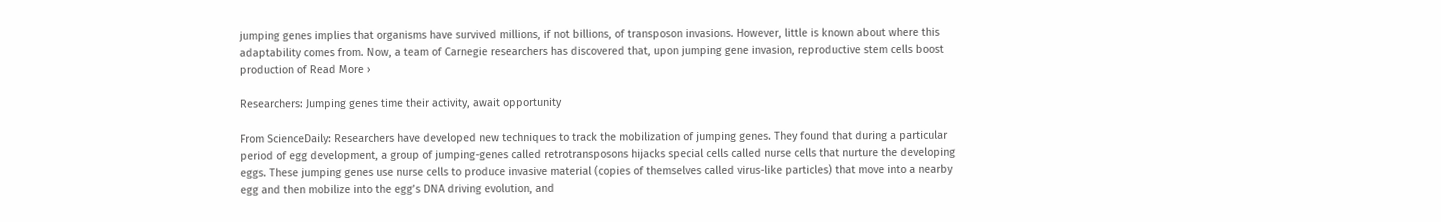jumping genes implies that organisms have survived millions, if not billions, of transposon invasions. However, little is known about where this adaptability comes from. Now, a team of Carnegie researchers has discovered that, upon jumping gene invasion, reproductive stem cells boost production of Read More ›

Researchers: Jumping genes time their activity, await opportunity

From ScienceDaily: Researchers have developed new techniques to track the mobilization of jumping genes. They found that during a particular period of egg development, a group of jumping-genes called retrotransposons hijacks special cells called nurse cells that nurture the developing eggs. These jumping genes use nurse cells to produce invasive material (copies of themselves called virus-like particles) that move into a nearby egg and then mobilize into the egg’s DNA driving evolution, and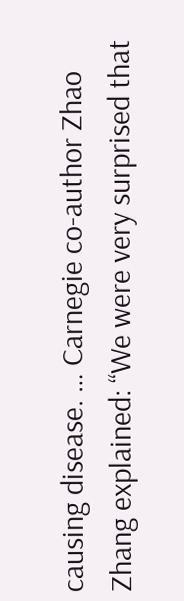causing disease. … Carnegie co-author Zhao Zhang explained: “We were very surprised that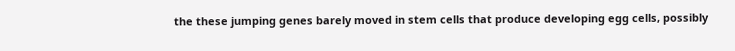the these jumping genes barely moved in stem cells that produce developing egg cells, possibly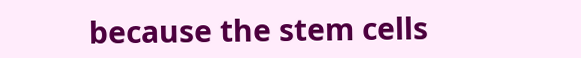because the stem cells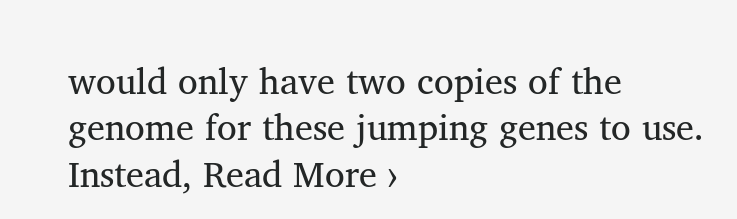would only have two copies of the genome for these jumping genes to use. Instead, Read More ›